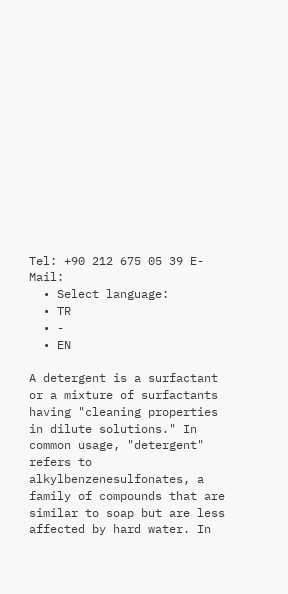Tel: +90 212 675 05 39 E-Mail:
  • Select language:
  • TR
  • -
  • EN

A detergent is a surfactant or a mixture of surfactants having "cleaning properties in dilute solutions." In common usage, "detergent" refers to alkylbenzenesulfonates, a family of compounds that are similar to soap but are less affected by hard water. In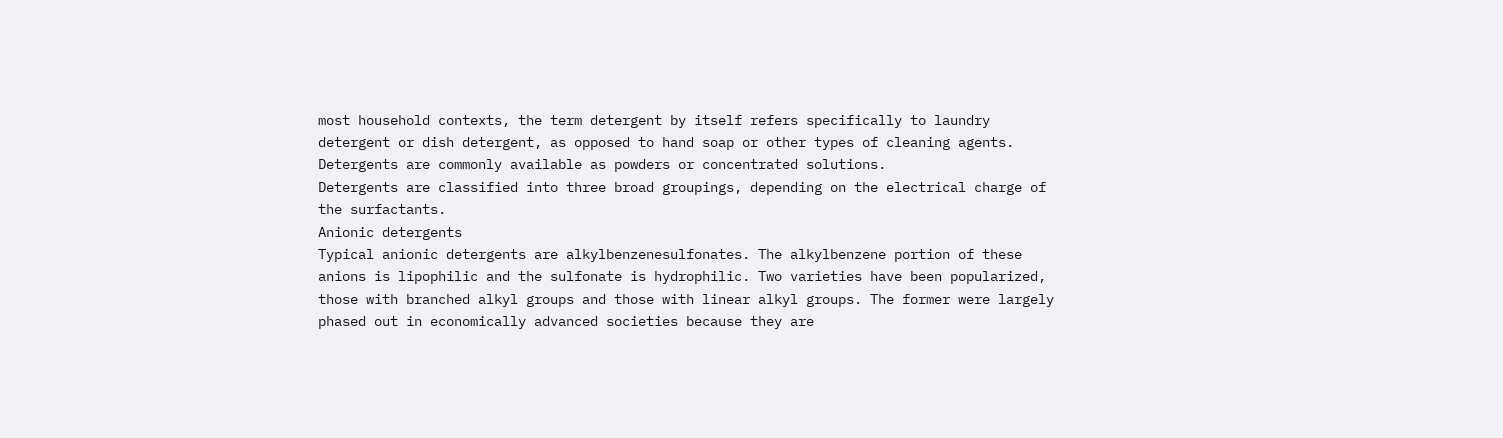most household contexts, the term detergent by itself refers specifically to laundry detergent or dish detergent, as opposed to hand soap or other types of cleaning agents. Detergents are commonly available as powders or concentrated solutions.
Detergents are classified into three broad groupings, depending on the electrical charge of the surfactants.
Anionic detergents
Typical anionic detergents are alkylbenzenesulfonates. The alkylbenzene portion of these anions is lipophilic and the sulfonate is hydrophilic. Two varieties have been popularized, those with branched alkyl groups and those with linear alkyl groups. The former were largely phased out in economically advanced societies because they are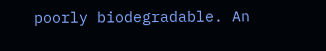poorly biodegradable. An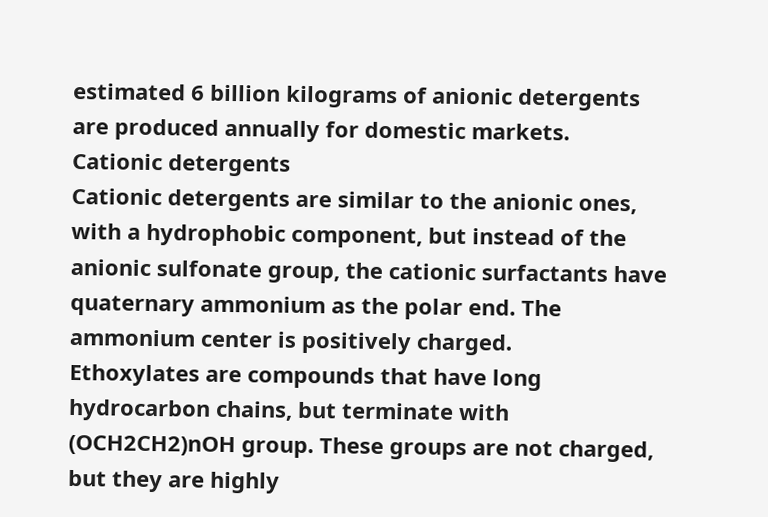estimated 6 billion kilograms of anionic detergents are produced annually for domestic markets.
Cationic detergents
Cationic detergents are similar to the anionic ones, with a hydrophobic component, but instead of the anionic sulfonate group, the cationic surfactants have quaternary ammonium as the polar end. The ammonium center is positively charged.
Ethoxylates are compounds that have long hydrocarbon chains, but terminate with (OCH2CH2)nOH group. These groups are not charged, but they are highly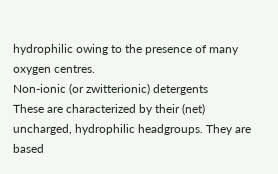hydrophilic owing to the presence of many oxygen centres.
Non-ionic (or zwitterionic) detergents
These are characterized by their (net) uncharged, hydrophilic headgroups. They are based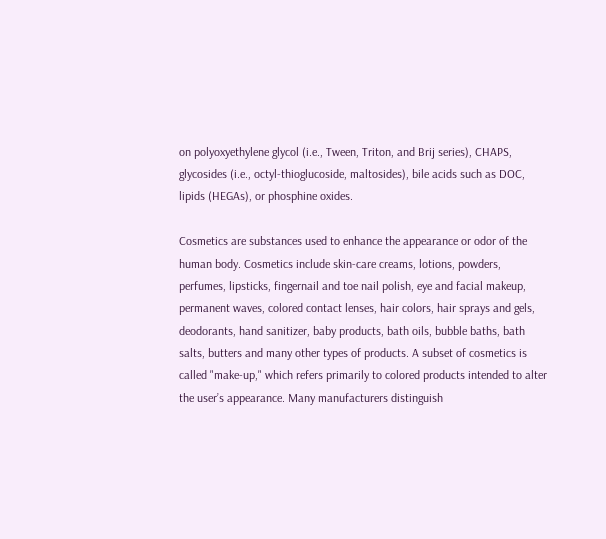on polyoxyethylene glycol (i.e., Tween, Triton, and Brij series), CHAPS, glycosides (i.e., octyl-thioglucoside, maltosides), bile acids such as DOC, lipids (HEGAs), or phosphine oxides.

Cosmetics are substances used to enhance the appearance or odor of the human body. Cosmetics include skin-care creams, lotions, powders, perfumes, lipsticks, fingernail and toe nail polish, eye and facial makeup, permanent waves, colored contact lenses, hair colors, hair sprays and gels, deodorants, hand sanitizer, baby products, bath oils, bubble baths, bath salts, butters and many other types of products. A subset of cosmetics is called "make-up," which refers primarily to colored products intended to alter the user’s appearance. Many manufacturers distinguish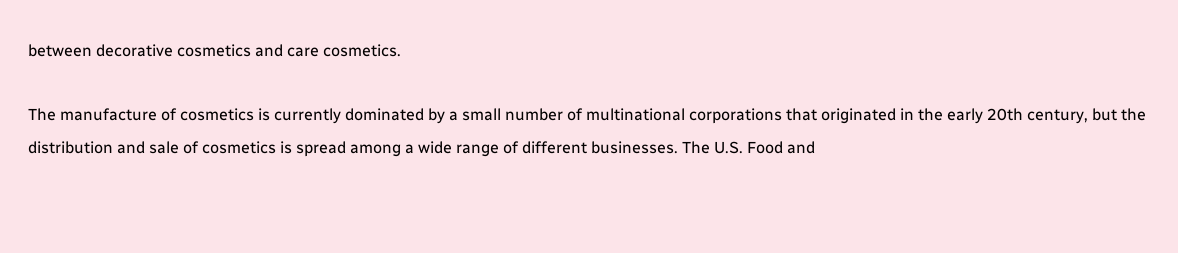between decorative cosmetics and care cosmetics.

The manufacture of cosmetics is currently dominated by a small number of multinational corporations that originated in the early 20th century, but the distribution and sale of cosmetics is spread among a wide range of different businesses. The U.S. Food and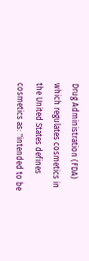Drug Administration (FDA) which regulates cosmetics in the United States defines cosmetics as: "intended to be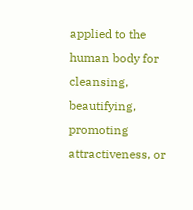applied to the human body for cleansing, beautifying, promoting attractiveness, or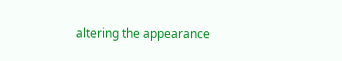altering the appearance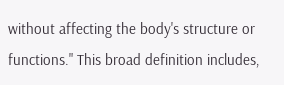without affecting the body's structure or functions." This broad definition includes,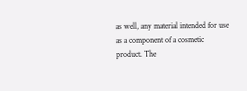as well, any material intended for use as a component of a cosmetic product. The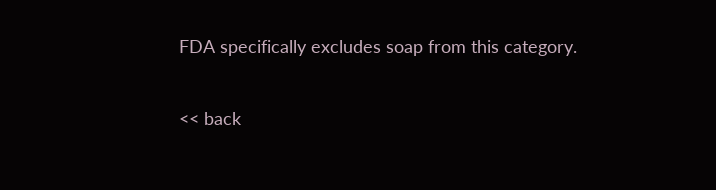FDA specifically excludes soap from this category.

<< back